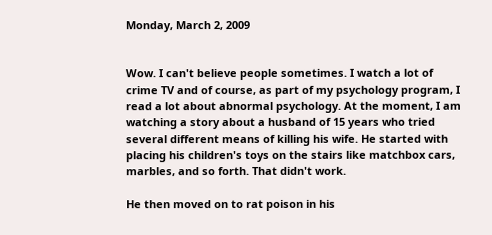Monday, March 2, 2009


Wow. I can't believe people sometimes. I watch a lot of crime TV and of course, as part of my psychology program, I read a lot about abnormal psychology. At the moment, I am watching a story about a husband of 15 years who tried several different means of killing his wife. He started with placing his children's toys on the stairs like matchbox cars, marbles, and so forth. That didn't work.

He then moved on to rat poison in his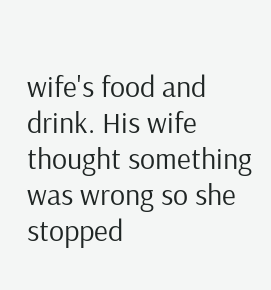wife's food and drink. His wife thought something was wrong so she stopped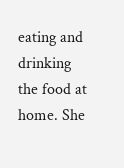eating and drinking the food at home. She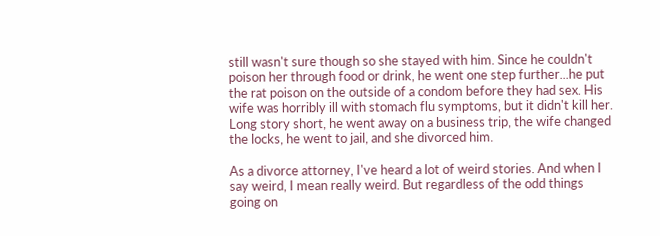still wasn't sure though so she stayed with him. Since he couldn't poison her through food or drink, he went one step further...he put the rat poison on the outside of a condom before they had sex. His wife was horribly ill with stomach flu symptoms, but it didn't kill her. Long story short, he went away on a business trip, the wife changed the locks, he went to jail, and she divorced him.

As a divorce attorney, I've heard a lot of weird stories. And when I say weird, I mean really weird. But regardless of the odd things going on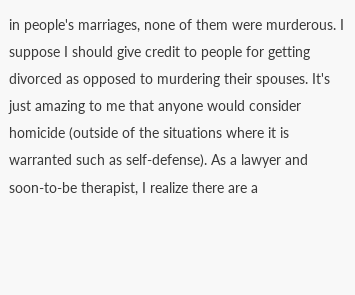in people's marriages, none of them were murderous. I suppose I should give credit to people for getting divorced as opposed to murdering their spouses. It's just amazing to me that anyone would consider homicide (outside of the situations where it is warranted such as self-defense). As a lawyer and soon-to-be therapist, I realize there are a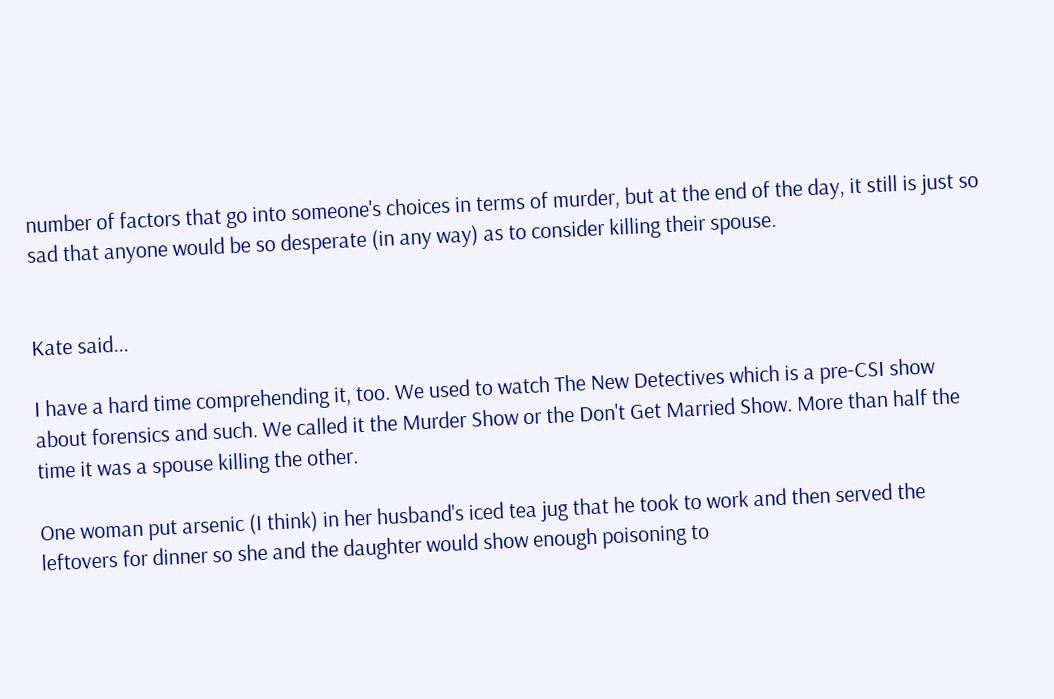number of factors that go into someone's choices in terms of murder, but at the end of the day, it still is just so sad that anyone would be so desperate (in any way) as to consider killing their spouse.


Kate said...

I have a hard time comprehending it, too. We used to watch The New Detectives which is a pre-CSI show about forensics and such. We called it the Murder Show or the Don't Get Married Show. More than half the time it was a spouse killing the other.

One woman put arsenic (I think) in her husband's iced tea jug that he took to work and then served the leftovers for dinner so she and the daughter would show enough poisoning to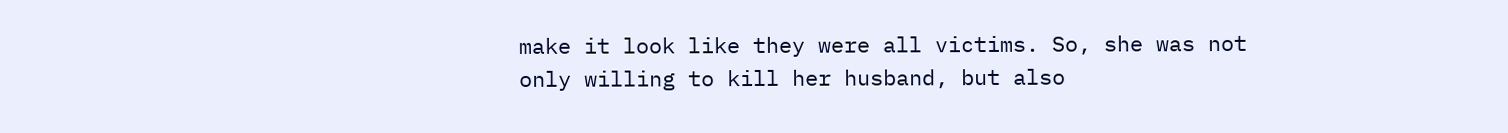make it look like they were all victims. So, she was not only willing to kill her husband, but also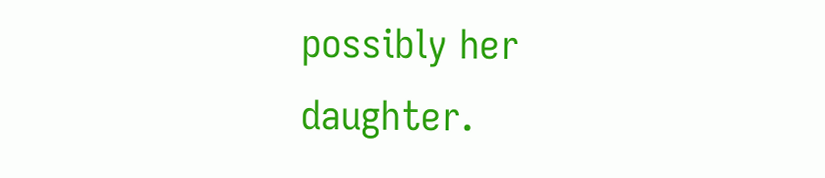possibly her daughter.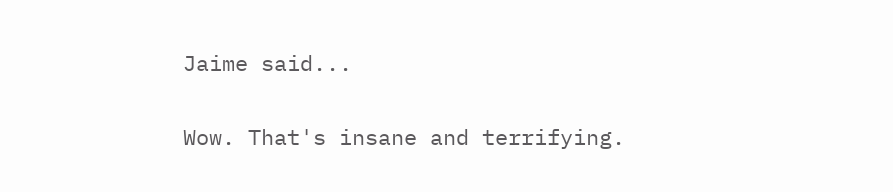Jaime said...

Wow. That's insane and terrifying.